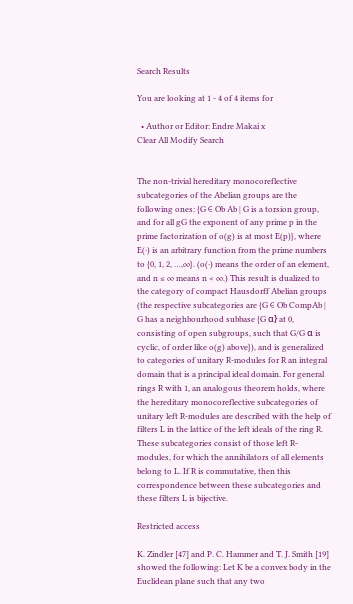Search Results

You are looking at 1 - 4 of 4 items for

  • Author or Editor: Endre Makai x
Clear All Modify Search


The non-trivial hereditary monocoreflective subcategories of the Abelian groups are the following ones: {G ∈ Ob Ab | G is a torsion group, and for all gG the exponent of any prime p in the prime factorization of o(g) is at most E(p)}, where E(·) is an arbitrary function from the prime numbers to {0, 1, 2, …,∞}. (o(·) means the order of an element, and n ≤ ∞ means n < ∞.) This result is dualized to the category of compact Hausdorff Abelian groups (the respective subcategories are {G ∈ Ob CompAb | G has a neighbourhood subbase {G α} at 0, consisting of open subgroups, such that G/G α is cyclic, of order like o(g) above}), and is generalized to categories of unitary R-modules for R an integral domain that is a principal ideal domain. For general rings R with 1, an analogous theorem holds, where the hereditary monocoreflective subcategories of unitary left R-modules are described with the help of filters L in the lattice of the left ideals of the ring R. These subcategories consist of those left R-modules, for which the annihilators of all elements belong to L. If R is commutative, then this correspondence between these subcategories and these filters L is bijective.

Restricted access

K. Zindler [47] and P. C. Hammer and T. J. Smith [19] showed the following: Let K be a convex body in the Euclidean plane such that any two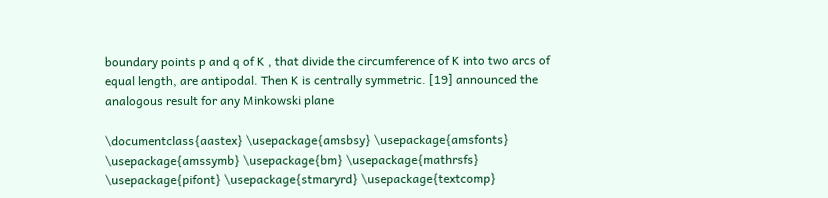boundary points p and q of K , that divide the circumference of K into two arcs of equal length, are antipodal. Then K is centrally symmetric. [19] announced the analogous result for any Minkowski plane

\documentclass{aastex} \usepackage{amsbsy} \usepackage{amsfonts} \usepackage{amssymb} \usepackage{bm} \usepackage{mathrsfs} \usepackage{pifont} \usepackage{stmaryrd} \usepackage{textcomp}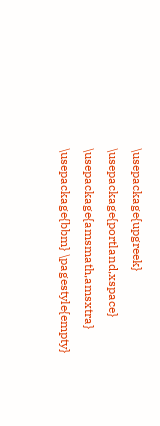\usepackage{upgreek} \usepackage{portland,xspace} \usepackage{amsmath,amsxtra} \usepackage{bbm} \pagestyle{empty}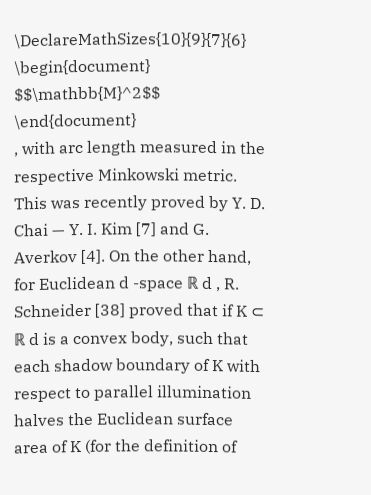\DeclareMathSizes{10}{9}{7}{6} \begin{document} $$\mathbb{M}^2$$ \end{document}
, with arc length measured in the respective Minkowski metric. This was recently proved by Y. D. Chai — Y. I. Kim [7] and G. Averkov [4]. On the other hand, for Euclidean d -space ℝ d , R. Schneider [38] proved that if K ⊂ ℝ d is a convex body, such that each shadow boundary of K with respect to parallel illumination halves the Euclidean surface area of K (for the definition of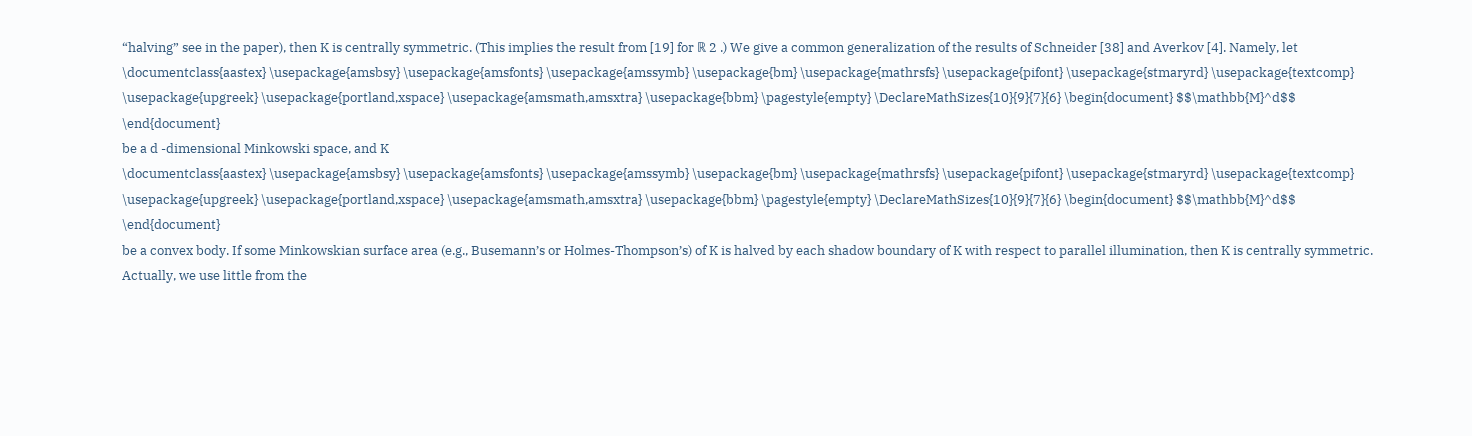“halving” see in the paper), then K is centrally symmetric. (This implies the result from [19] for ℝ 2 .) We give a common generalization of the results of Schneider [38] and Averkov [4]. Namely, let
\documentclass{aastex} \usepackage{amsbsy} \usepackage{amsfonts} \usepackage{amssymb} \usepackage{bm} \usepackage{mathrsfs} \usepackage{pifont} \usepackage{stmaryrd} \usepackage{textcomp} \usepackage{upgreek} \usepackage{portland,xspace} \usepackage{amsmath,amsxtra} \usepackage{bbm} \pagestyle{empty} \DeclareMathSizes{10}{9}{7}{6} \begin{document} $$\mathbb{M}^d$$ \end{document}
be a d -dimensional Minkowski space, and K
\documentclass{aastex} \usepackage{amsbsy} \usepackage{amsfonts} \usepackage{amssymb} \usepackage{bm} \usepackage{mathrsfs} \usepackage{pifont} \usepackage{stmaryrd} \usepackage{textcomp} \usepackage{upgreek} \usepackage{portland,xspace} \usepackage{amsmath,amsxtra} \usepackage{bbm} \pagestyle{empty} \DeclareMathSizes{10}{9}{7}{6} \begin{document} $$\mathbb{M}^d$$ \end{document}
be a convex body. If some Minkowskian surface area (e.g., Busemann’s or Holmes-Thompson’s) of K is halved by each shadow boundary of K with respect to parallel illumination, then K is centrally symmetric. Actually, we use little from the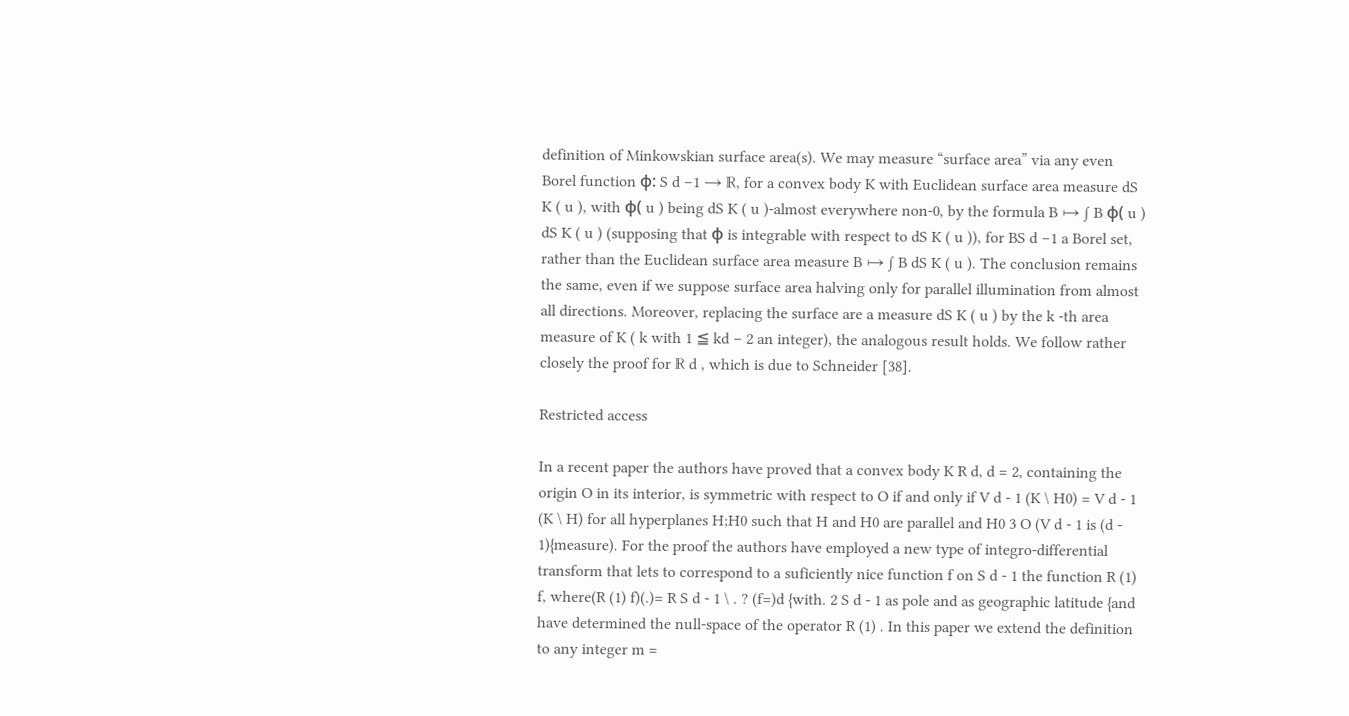definition of Minkowskian surface area(s). We may measure “surface area” via any even Borel function ϕ: S d −1 → ℝ, for a convex body K with Euclidean surface area measure dS K ( u ), with ϕ( u ) being dS K ( u )-almost everywhere non-0, by the formula B ↦ ∫ B ϕ( u ) dS K ( u ) (supposing that ϕ is integrable with respect to dS K ( u )), for BS d −1 a Borel set, rather than the Euclidean surface area measure B ↦ ∫ B dS K ( u ). The conclusion remains the same, even if we suppose surface area halving only for parallel illumination from almost all directions. Moreover, replacing the surface are a measure dS K ( u ) by the k -th area measure of K ( k with 1 ≦ kd − 2 an integer), the analogous result holds. We follow rather closely the proof for ℝ d , which is due to Schneider [38].

Restricted access

In a recent paper the authors have proved that a convex body K R d, d = 2, containing the origin O in its interior, is symmetric with respect to O if and only if V d - 1 (K \ H0) = V d - 1 (K \ H) for all hyperplanes H;H0 such that H and H0 are parallel and H0 3 O (V d - 1 is (d - 1){measure). For the proof the authors have employed a new type of integro-differential transform that lets to correspond to a suficiently nice function f on S d - 1 the function R (1) f, where(R (1) f)(.)= R S d - 1 \ . ? (f=)d {with. 2 S d - 1 as pole and as geographic latitude {and have determined the null-space of the operator R (1) . In this paper we extend the definition to any integer m =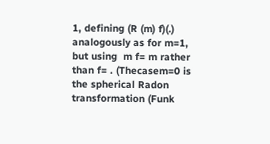1, defining (R (m) f)(.) analogously as for m=1, but using  m f= m rather than f= . (Thecasem=0 is the spherical Radon transformation (Funk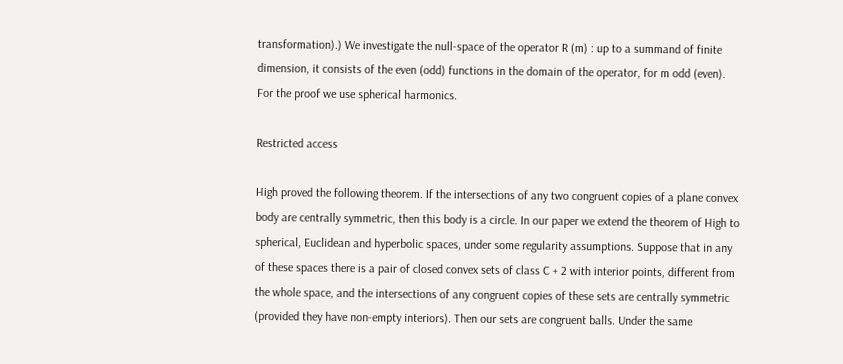transformation).) We investigate the null-space of the operator R (m) : up to a summand of finite dimension, it consists of the even (odd) functions in the domain of the operator, for m odd (even). For the proof we use spherical harmonics.

Restricted access

High proved the following theorem. If the intersections of any two congruent copies of a plane convex body are centrally symmetric, then this body is a circle. In our paper we extend the theorem of High to spherical, Euclidean and hyperbolic spaces, under some regularity assumptions. Suppose that in any of these spaces there is a pair of closed convex sets of class C + 2 with interior points, different from the whole space, and the intersections of any congruent copies of these sets are centrally symmetric (provided they have non-empty interiors). Then our sets are congruent balls. Under the same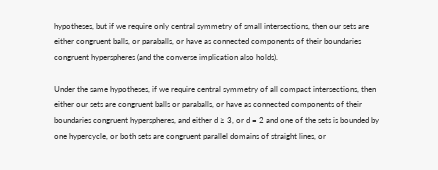hypotheses, but if we require only central symmetry of small intersections, then our sets are either congruent balls, or paraballs, or have as connected components of their boundaries congruent hyperspheres (and the converse implication also holds).

Under the same hypotheses, if we require central symmetry of all compact intersections, then either our sets are congruent balls or paraballs, or have as connected components of their boundaries congruent hyperspheres, and either d ≥ 3, or d = 2 and one of the sets is bounded by one hypercycle, or both sets are congruent parallel domains of straight lines, or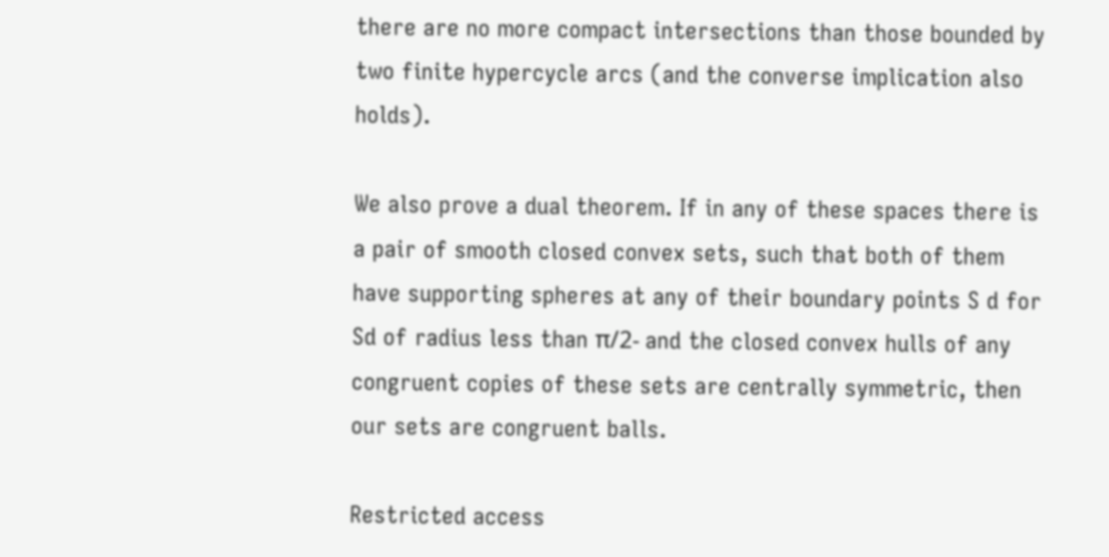there are no more compact intersections than those bounded by two finite hypercycle arcs (and the converse implication also holds).

We also prove a dual theorem. If in any of these spaces there is a pair of smooth closed convex sets, such that both of them have supporting spheres at any of their boundary points S d for Sd of radius less than π/2- and the closed convex hulls of any congruent copies of these sets are centrally symmetric, then our sets are congruent balls.

Restricted access